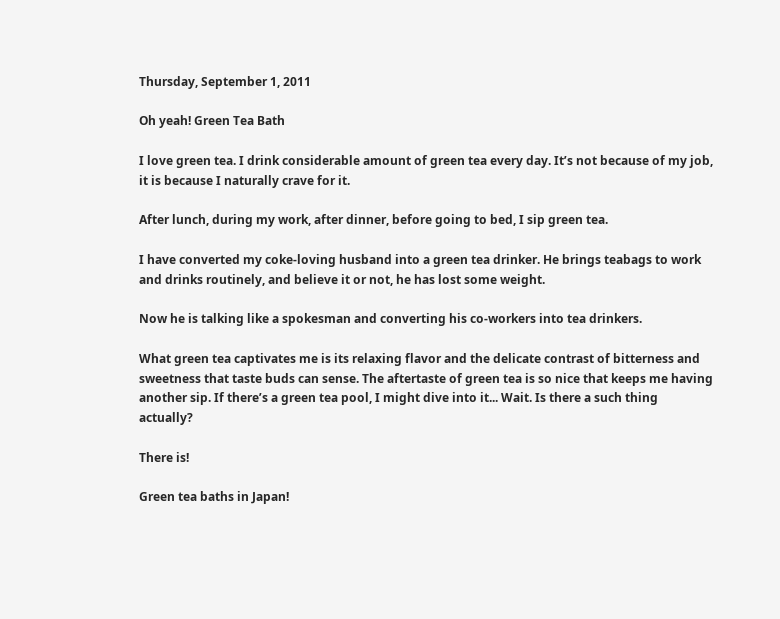Thursday, September 1, 2011

Oh yeah! Green Tea Bath

I love green tea. I drink considerable amount of green tea every day. It’s not because of my job, it is because I naturally crave for it.

After lunch, during my work, after dinner, before going to bed, I sip green tea.

I have converted my coke-loving husband into a green tea drinker. He brings teabags to work and drinks routinely, and believe it or not, he has lost some weight.

Now he is talking like a spokesman and converting his co-workers into tea drinkers.

What green tea captivates me is its relaxing flavor and the delicate contrast of bitterness and sweetness that taste buds can sense. The aftertaste of green tea is so nice that keeps me having another sip. If there’s a green tea pool, I might dive into it... Wait. Is there a such thing actually?

There is!

Green tea baths in Japan!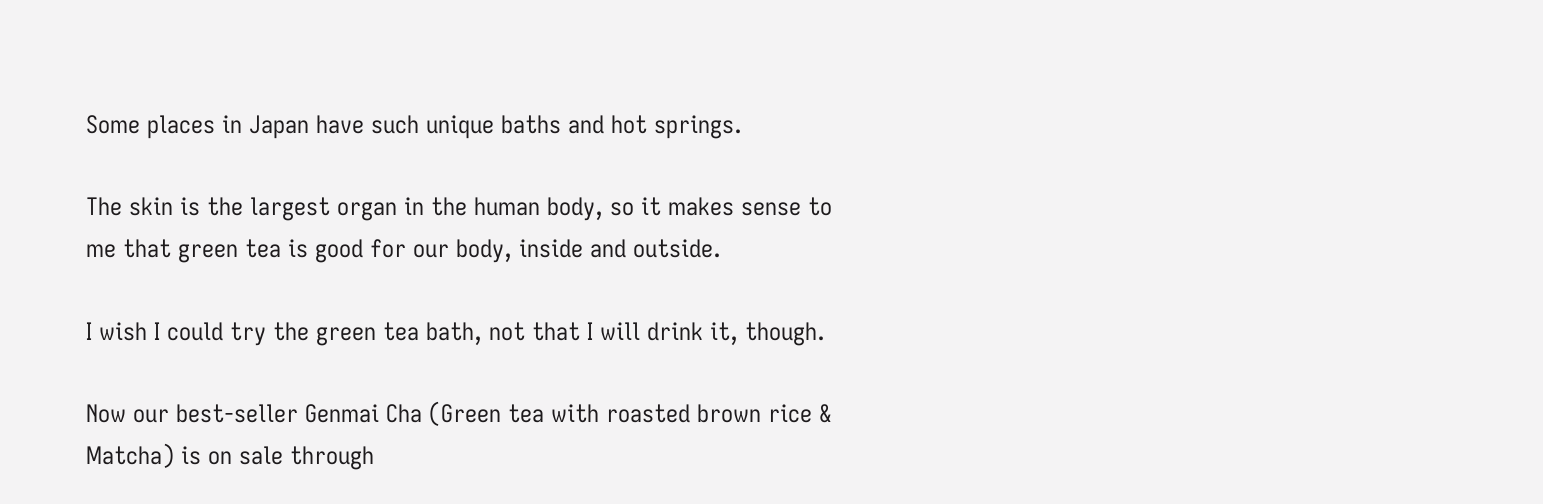Some places in Japan have such unique baths and hot springs.

The skin is the largest organ in the human body, so it makes sense to me that green tea is good for our body, inside and outside.

I wish I could try the green tea bath, not that I will drink it, though.

Now our best-seller Genmai Cha (Green tea with roasted brown rice & Matcha) is on sale through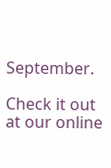September.

Check it out at our online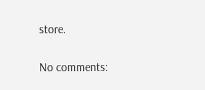store.

No comments: